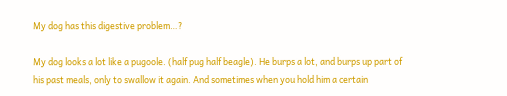My dog has this digestive problem…?

My dog looks a lot like a pugoole. (half pug half beagle). He burps a lot, and burps up part of his past meals, only to swallow it again. And sometimes when you hold him a certain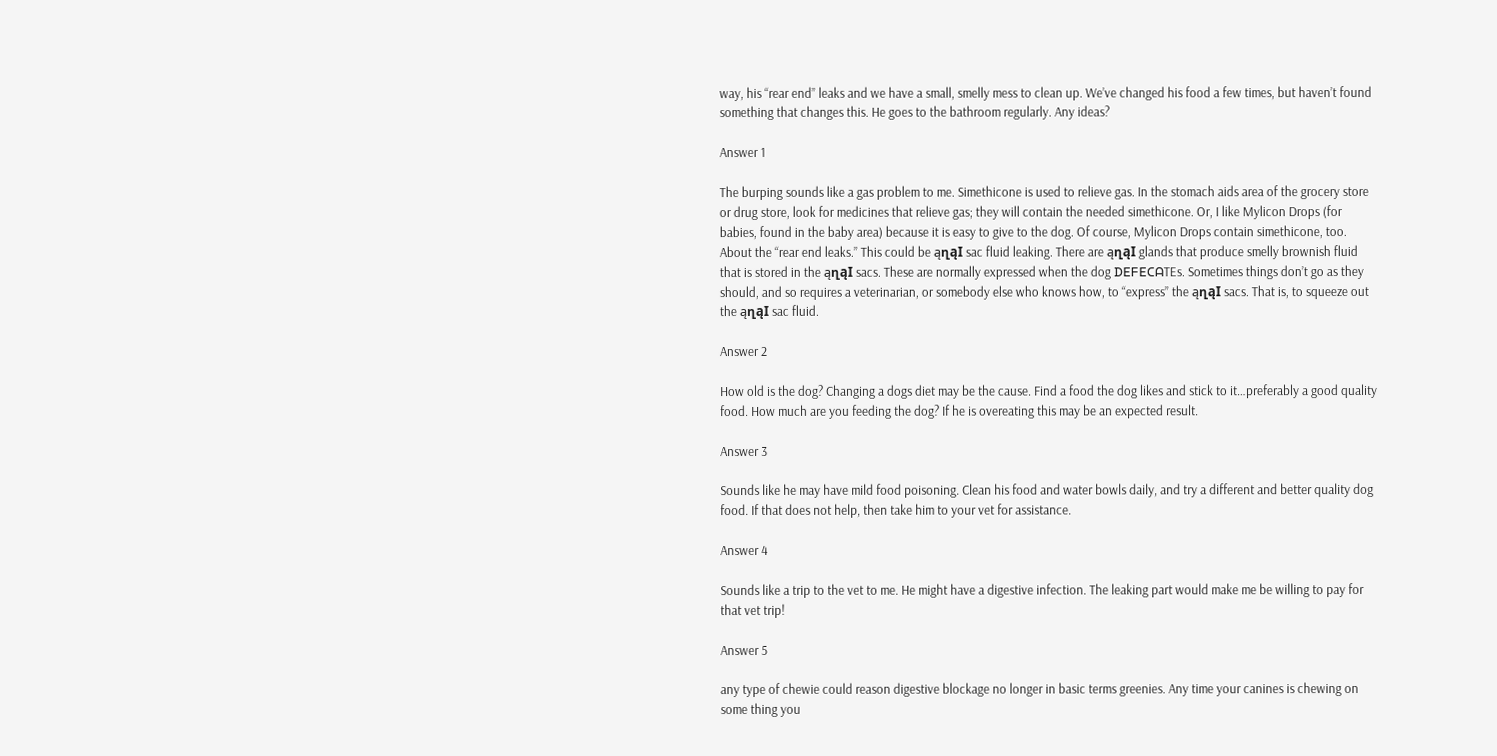way, his “rear end” leaks and we have a small, smelly mess to clean up. We’ve changed his food a few times, but haven’t found something that changes this. He goes to the bathroom regularly. Any ideas?

Answer 1

The burping sounds like a gas problem to me. Simethicone is used to relieve gas. In the stomach aids area of the grocery store or drug store, look for medicines that relieve gas; they will contain the needed simethicone. Or, I like Mylicon Drops (for babies, found in the baby area) because it is easy to give to the dog. Of course, Mylicon Drops contain simethicone, too.
About the “rear end leaks.” This could be ąղąӀ sac fluid leaking. There are ąղąӀ glands that produce smelly brownish fluid that is stored in the ąղąӀ sacs. These are normally expressed when the dog ᗪEᖴEᑕᗩTEs. Sometimes things don’t go as they should, and so requires a veterinarian, or somebody else who knows how, to “express” the ąղąӀ sacs. That is, to squeeze out the ąղąӀ sac fluid.

Answer 2

How old is the dog? Changing a dogs diet may be the cause. Find a food the dog likes and stick to it…preferably a good quality food. How much are you feeding the dog? If he is overeating this may be an expected result.

Answer 3

Sounds like he may have mild food poisoning. Clean his food and water bowls daily, and try a different and better quality dog food. If that does not help, then take him to your vet for assistance.

Answer 4

Sounds like a trip to the vet to me. He might have a digestive infection. The leaking part would make me be willing to pay for that vet trip!

Answer 5

any type of chewie could reason digestive blockage no longer in basic terms greenies. Any time your canines is chewing on some thing you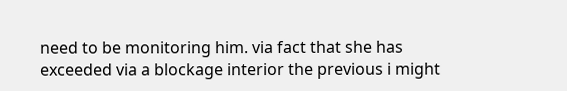need to be monitoring him. via fact that she has exceeded via a blockage interior the previous i might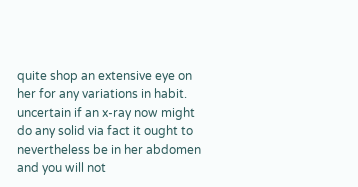quite shop an extensive eye on her for any variations in habit. uncertain if an x-ray now might do any solid via fact it ought to nevertheless be in her abdomen and you will not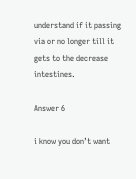understand if it passing via or no longer till it gets to the decrease intestines.

Answer 6

i know you don’t want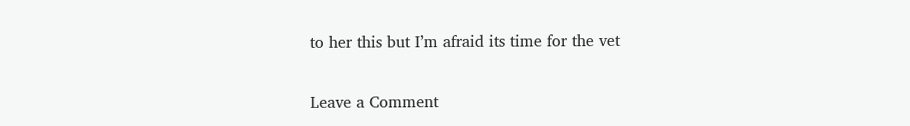to her this but I’m afraid its time for the vet

Leave a Comment